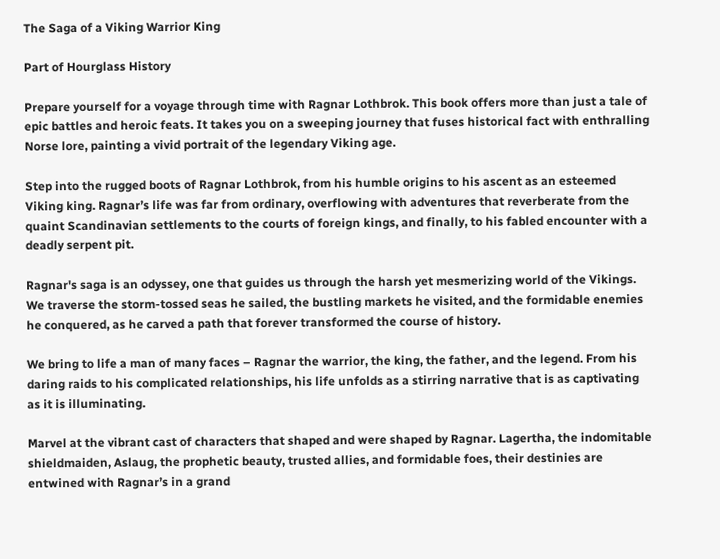The Saga of a Viking Warrior King

Part of Hourglass History

Prepare yourself for a voyage through time with Ragnar Lothbrok. This book offers more than just a tale of epic battles and heroic feats. It takes you on a sweeping journey that fuses historical fact with enthralling Norse lore, painting a vivid portrait of the legendary Viking age.

Step into the rugged boots of Ragnar Lothbrok, from his humble origins to his ascent as an esteemed Viking king. Ragnar’s life was far from ordinary, overflowing with adventures that reverberate from the quaint Scandinavian settlements to the courts of foreign kings, and finally, to his fabled encounter with a deadly serpent pit.

Ragnar's saga is an odyssey, one that guides us through the harsh yet mesmerizing world of the Vikings. We traverse the storm-tossed seas he sailed, the bustling markets he visited, and the formidable enemies he conquered, as he carved a path that forever transformed the course of history.

We bring to life a man of many faces – Ragnar the warrior, the king, the father, and the legend. From his daring raids to his complicated relationships, his life unfolds as a stirring narrative that is as captivating as it is illuminating.

Marvel at the vibrant cast of characters that shaped and were shaped by Ragnar. Lagertha, the indomitable shieldmaiden, Aslaug, the prophetic beauty, trusted allies, and formidable foes, their destinies are entwined with Ragnar’s in a grand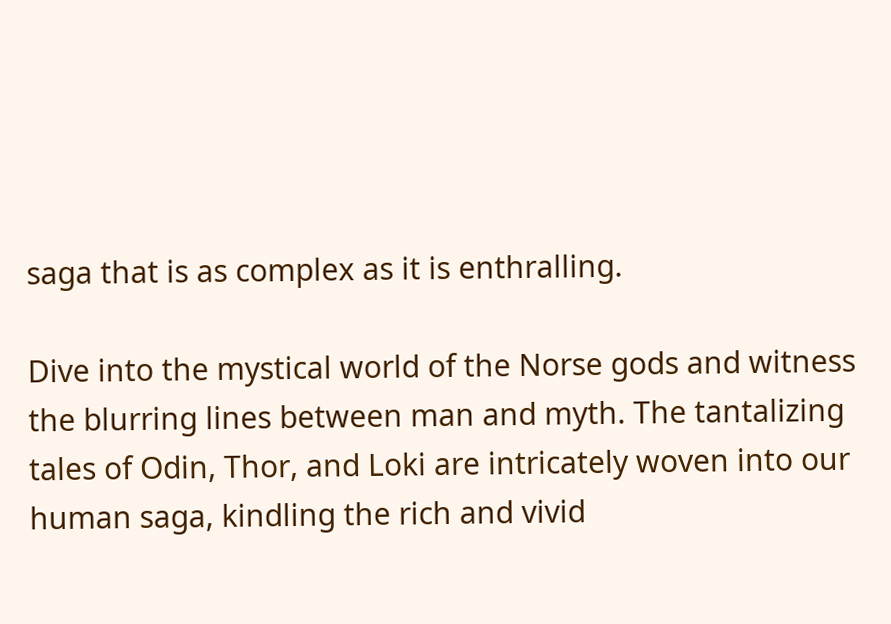saga that is as complex as it is enthralling.

Dive into the mystical world of the Norse gods and witness the blurring lines between man and myth. The tantalizing tales of Odin, Thor, and Loki are intricately woven into our human saga, kindling the rich and vivid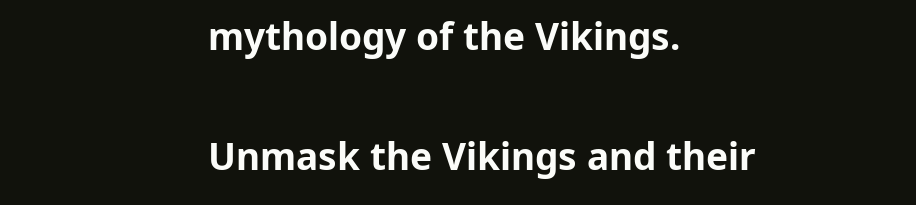mythology of the Vikings.

Unmask the Vikings and their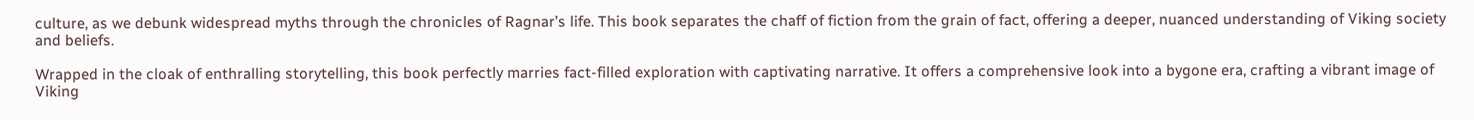culture, as we debunk widespread myths through the chronicles of Ragnar’s life. This book separates the chaff of fiction from the grain of fact, offering a deeper, nuanced understanding of Viking society and beliefs.

Wrapped in the cloak of enthralling storytelling, this book perfectly marries fact-filled exploration with captivating narrative. It offers a comprehensive look into a bygone era, crafting a vibrant image of Viking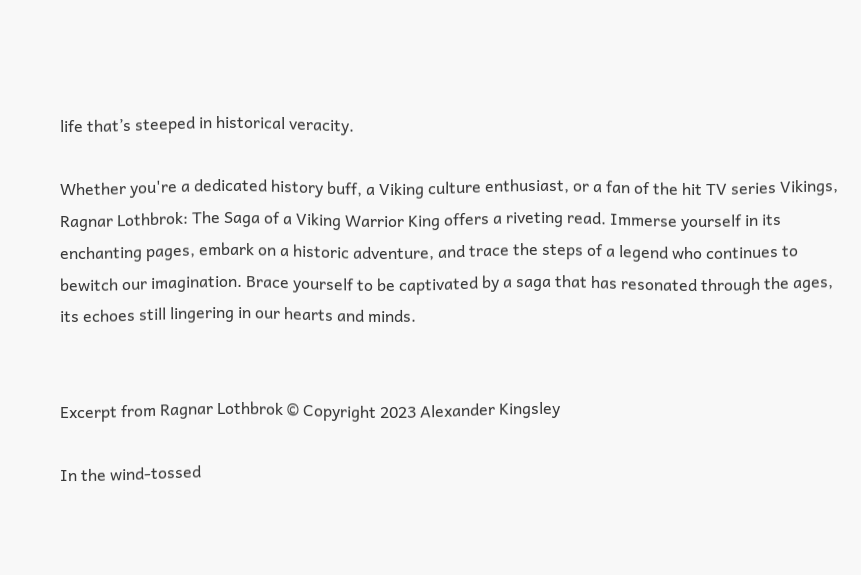life that’s steeped in historical veracity.

Whether you're a dedicated history buff, a Viking culture enthusiast, or a fan of the hit TV series Vikings, Ragnar Lothbrok: The Saga of a Viking Warrior King offers a riveting read. Immerse yourself in its enchanting pages, embark on a historic adventure, and trace the steps of a legend who continues to bewitch our imagination. Brace yourself to be captivated by a saga that has resonated through the ages, its echoes still lingering in our hearts and minds.


Excerpt from Ragnar Lothbrok © Copyright 2023 Alexander Kingsley

In the wind-tossed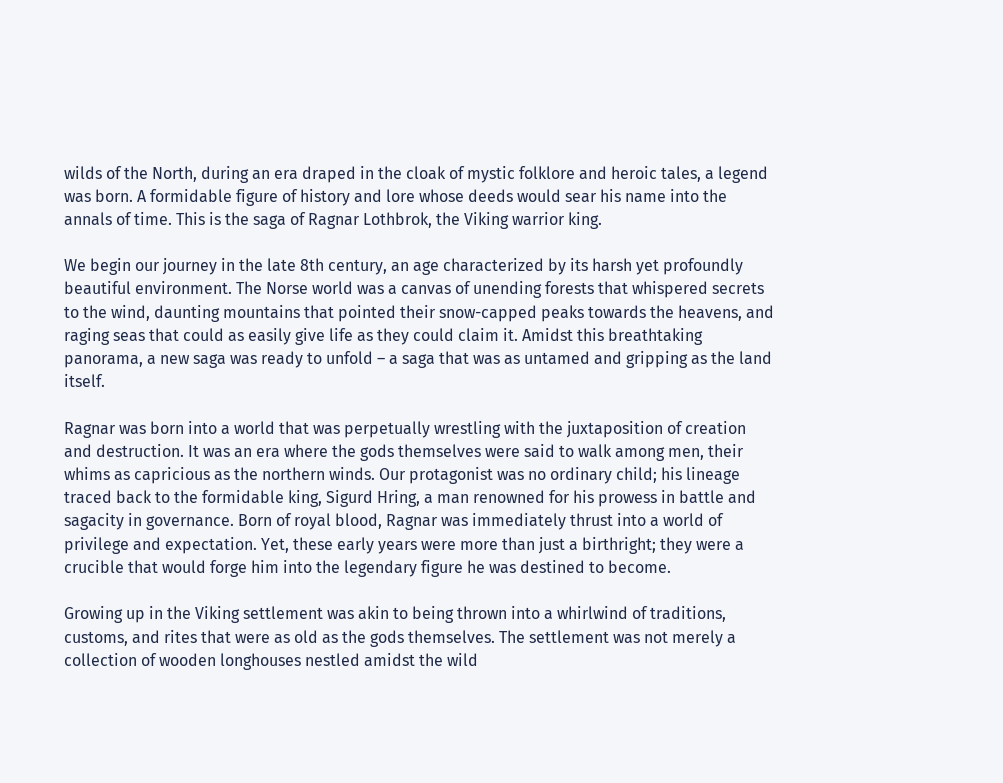wilds of the North, during an era draped in the cloak of mystic folklore and heroic tales, a legend was born. A formidable figure of history and lore whose deeds would sear his name into the annals of time. This is the saga of Ragnar Lothbrok, the Viking warrior king.

We begin our journey in the late 8th century, an age characterized by its harsh yet profoundly beautiful environment. The Norse world was a canvas of unending forests that whispered secrets to the wind, daunting mountains that pointed their snow-capped peaks towards the heavens, and raging seas that could as easily give life as they could claim it. Amidst this breathtaking panorama, a new saga was ready to unfold – a saga that was as untamed and gripping as the land itself.

Ragnar was born into a world that was perpetually wrestling with the juxtaposition of creation and destruction. It was an era where the gods themselves were said to walk among men, their whims as capricious as the northern winds. Our protagonist was no ordinary child; his lineage traced back to the formidable king, Sigurd Hring, a man renowned for his prowess in battle and sagacity in governance. Born of royal blood, Ragnar was immediately thrust into a world of privilege and expectation. Yet, these early years were more than just a birthright; they were a crucible that would forge him into the legendary figure he was destined to become.

Growing up in the Viking settlement was akin to being thrown into a whirlwind of traditions, customs, and rites that were as old as the gods themselves. The settlement was not merely a collection of wooden longhouses nestled amidst the wild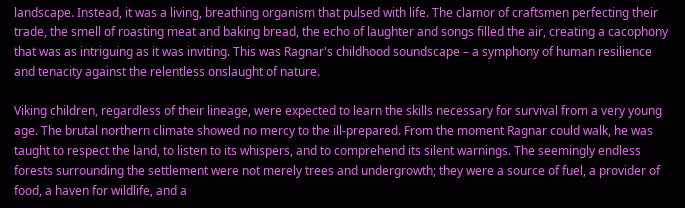landscape. Instead, it was a living, breathing organism that pulsed with life. The clamor of craftsmen perfecting their trade, the smell of roasting meat and baking bread, the echo of laughter and songs filled the air, creating a cacophony that was as intriguing as it was inviting. This was Ragnar's childhood soundscape – a symphony of human resilience and tenacity against the relentless onslaught of nature.

Viking children, regardless of their lineage, were expected to learn the skills necessary for survival from a very young age. The brutal northern climate showed no mercy to the ill-prepared. From the moment Ragnar could walk, he was taught to respect the land, to listen to its whispers, and to comprehend its silent warnings. The seemingly endless forests surrounding the settlement were not merely trees and undergrowth; they were a source of fuel, a provider of food, a haven for wildlife, and a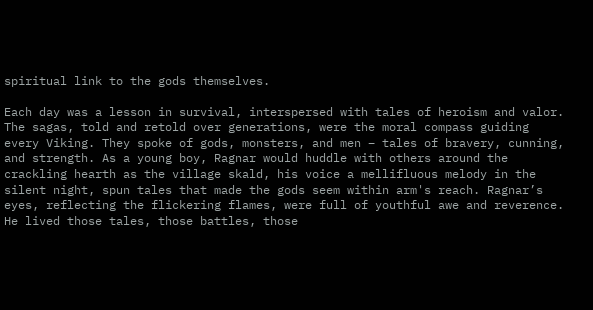spiritual link to the gods themselves.

Each day was a lesson in survival, interspersed with tales of heroism and valor. The sagas, told and retold over generations, were the moral compass guiding every Viking. They spoke of gods, monsters, and men – tales of bravery, cunning, and strength. As a young boy, Ragnar would huddle with others around the crackling hearth as the village skald, his voice a mellifluous melody in the silent night, spun tales that made the gods seem within arm's reach. Ragnar’s eyes, reflecting the flickering flames, were full of youthful awe and reverence. He lived those tales, those battles, those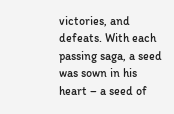victories, and defeats. With each passing saga, a seed was sown in his heart – a seed of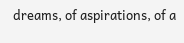dreams, of aspirations, of a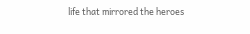life that mirrored the heroes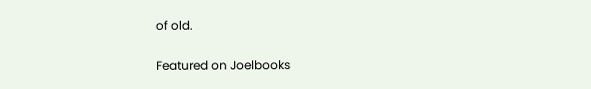of old.

Featured on Joelbooks